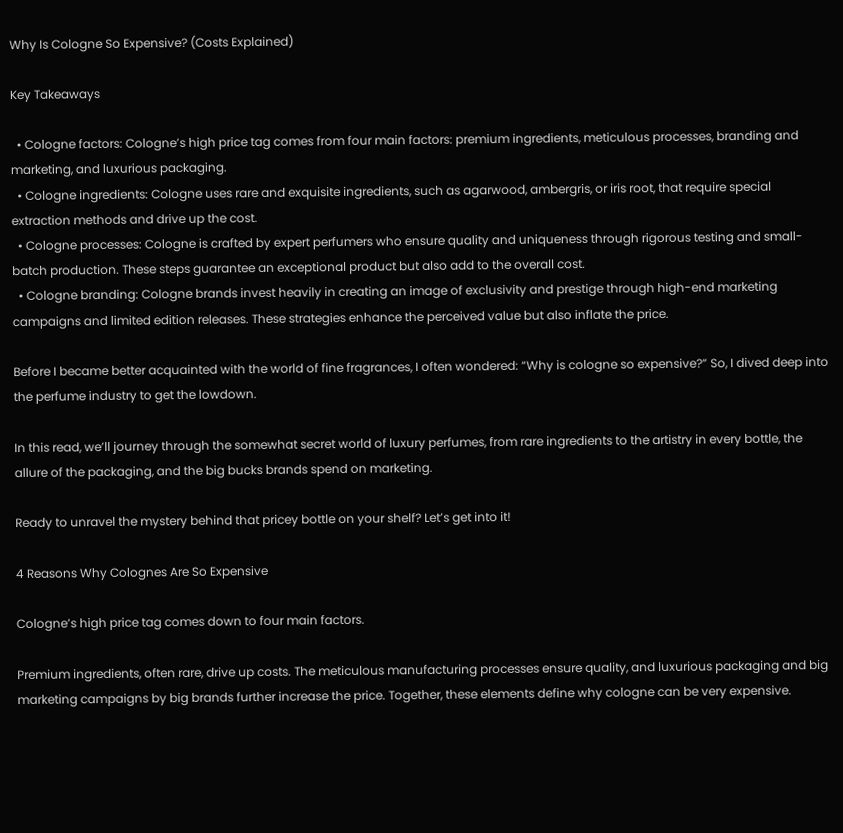Why Is Cologne So Expensive? (Costs Explained)

Key Takeaways

  • Cologne factors: Cologne’s high price tag comes from four main factors: premium ingredients, meticulous processes, branding and marketing, and luxurious packaging.
  • Cologne ingredients: Cologne uses rare and exquisite ingredients, such as agarwood, ambergris, or iris root, that require special extraction methods and drive up the cost.
  • Cologne processes: Cologne is crafted by expert perfumers who ensure quality and uniqueness through rigorous testing and small-batch production. These steps guarantee an exceptional product but also add to the overall cost.
  • Cologne branding: Cologne brands invest heavily in creating an image of exclusivity and prestige through high-end marketing campaigns and limited edition releases. These strategies enhance the perceived value but also inflate the price.

Before I became better acquainted with the world of fine fragrances, I often wondered: “Why is cologne so expensive?” So, I dived deep into the perfume industry to get the lowdown.

In this read, we’ll journey through the somewhat secret world of luxury perfumes, from rare ingredients to the artistry in every bottle, the allure of the packaging, and the big bucks brands spend on marketing.

Ready to unravel the mystery behind that pricey bottle on your shelf? Let’s get into it!

4 Reasons Why Colognes Are So Expensive

Cologne’s high price tag comes down to four main factors.

Premium ingredients, often rare, drive up costs. The meticulous manufacturing processes ensure quality, and luxurious packaging and big marketing campaigns by big brands further increase the price. Together, these elements define why cologne can be very expensive.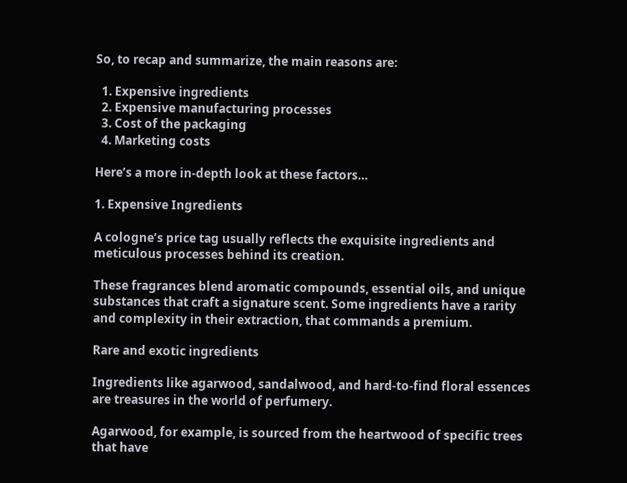So, to recap and summarize, the main reasons are:

  1. Expensive ingredients
  2. Expensive manufacturing processes
  3. Cost of the packaging
  4. Marketing costs

Here’s a more in-depth look at these factors…

1. Expensive Ingredients

A cologne’s price tag usually reflects the exquisite ingredients and meticulous processes behind its creation.

These fragrances blend aromatic compounds, essential oils, and unique substances that craft a signature scent. Some ingredients have a rarity and complexity in their extraction, that commands a premium.

Rare and exotic ingredients

Ingredients like agarwood, sandalwood, and hard-to-find floral essences are treasures in the world of perfumery.

Agarwood, for example, is sourced from the heartwood of specific trees that have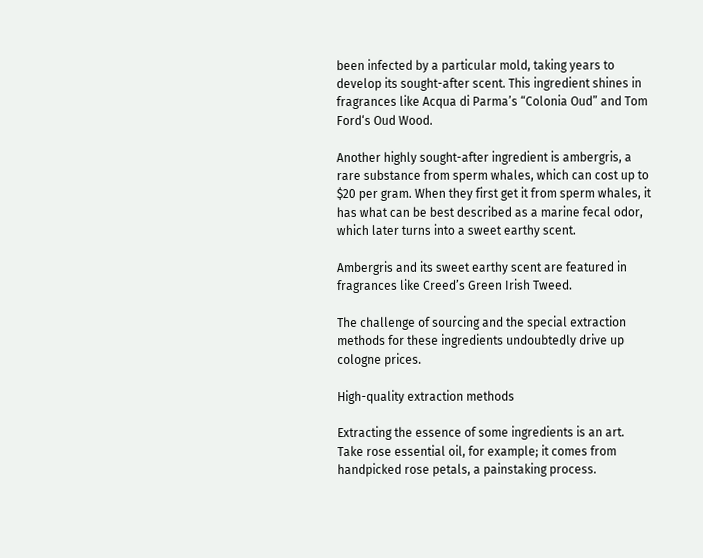been infected by a particular mold, taking years to develop its sought-after scent. This ingredient shines in fragrances like Acqua di Parma’s “Colonia Oud” and Tom Ford‘s Oud Wood.

Another highly sought-after ingredient is ambergris, a rare substance from sperm whales, which can cost up to $20 per gram. When they first get it from sperm whales, it has what can be best described as a marine fecal odor, which later turns into a sweet earthy scent.

Ambergris and its sweet earthy scent are featured in fragrances like Creed’s Green Irish Tweed.

The challenge of sourcing and the special extraction methods for these ingredients undoubtedly drive up cologne prices.

High-quality extraction methods

Extracting the essence of some ingredients is an art. Take rose essential oil, for example; it comes from handpicked rose petals, a painstaking process.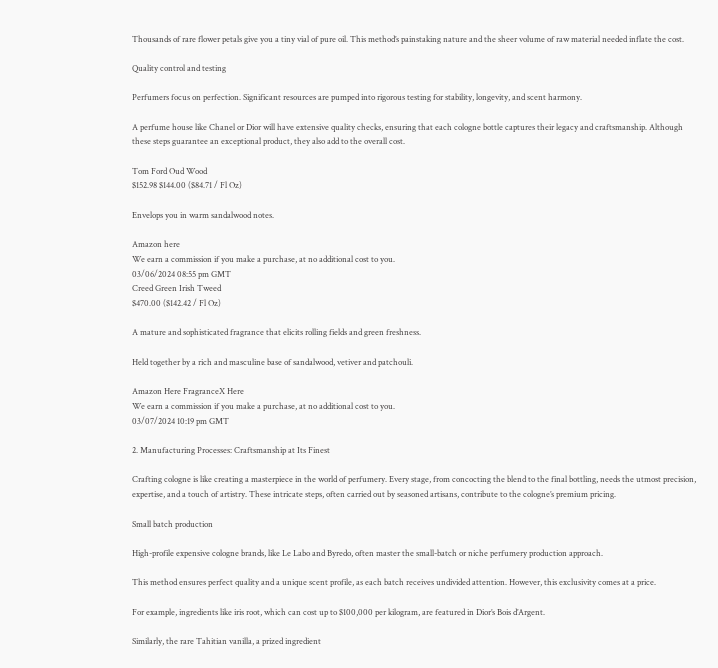Thousands of rare flower petals give you a tiny vial of pure oil. This method’s painstaking nature and the sheer volume of raw material needed inflate the cost.

Quality control and testing

Perfumers focus on perfection. Significant resources are pumped into rigorous testing for stability, longevity, and scent harmony.

A perfume house like Chanel or Dior will have extensive quality checks, ensuring that each cologne bottle captures their legacy and craftsmanship. Although these steps guarantee an exceptional product, they also add to the overall cost.

Tom Ford Oud Wood
$152.98 $144.00 ($84.71 / Fl Oz)

Envelops you in warm sandalwood notes.

Amazon here
We earn a commission if you make a purchase, at no additional cost to you.
03/06/2024 08:55 pm GMT
Creed Green Irish Tweed
$470.00 ($142.42 / Fl Oz)

A mature and sophisticated fragrance that elicits rolling fields and green freshness.

Held together by a rich and masculine base of sandalwood, vetiver and patchouli.

Amazon Here FragranceX Here
We earn a commission if you make a purchase, at no additional cost to you.
03/07/2024 10:19 pm GMT

2. Manufacturing Processes: Craftsmanship at Its Finest

Crafting cologne is like creating a masterpiece in the world of perfumery. Every stage, from concocting the blend to the final bottling, needs the utmost precision, expertise, and a touch of artistry. These intricate steps, often carried out by seasoned artisans, contribute to the cologne’s premium pricing.

Small batch production

High-profile expensive cologne brands, like Le Labo and Byredo, often master the small-batch or niche perfumery production approach.

This method ensures perfect quality and a unique scent profile, as each batch receives undivided attention. However, this exclusivity comes at a price.

For example, ingredients like iris root, which can cost up to $100,000 per kilogram, are featured in Dior’s Bois d’Argent.

Similarly, the rare Tahitian vanilla, a prized ingredient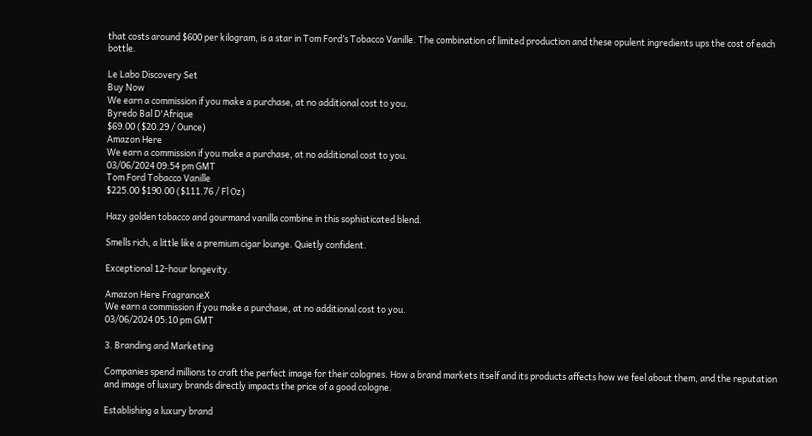that costs around $600 per kilogram, is a star in Tom Ford’s Tobacco Vanille. The combination of limited production and these opulent ingredients ups the cost of each bottle.

Le Labo Discovery Set
Buy Now
We earn a commission if you make a purchase, at no additional cost to you.
Byredo Bal D'Afrique
$69.00 ($20.29 / Ounce)
Amazon Here
We earn a commission if you make a purchase, at no additional cost to you.
03/06/2024 09:54 pm GMT
Tom Ford Tobacco Vanille
$225.00 $190.00 ($111.76 / Fl Oz)

Hazy golden tobacco and gourmand vanilla combine in this sophisticated blend.

Smells rich, a little like a premium cigar lounge. Quietly confident.

Exceptional 12-hour longevity.

Amazon Here FragranceX
We earn a commission if you make a purchase, at no additional cost to you.
03/06/2024 05:10 pm GMT

3. Branding and Marketing

Companies spend millions to craft the perfect image for their colognes. How a brand markets itself and its products affects how we feel about them, and the reputation and image of luxury brands directly impacts the price of a good cologne.

Establishing a luxury brand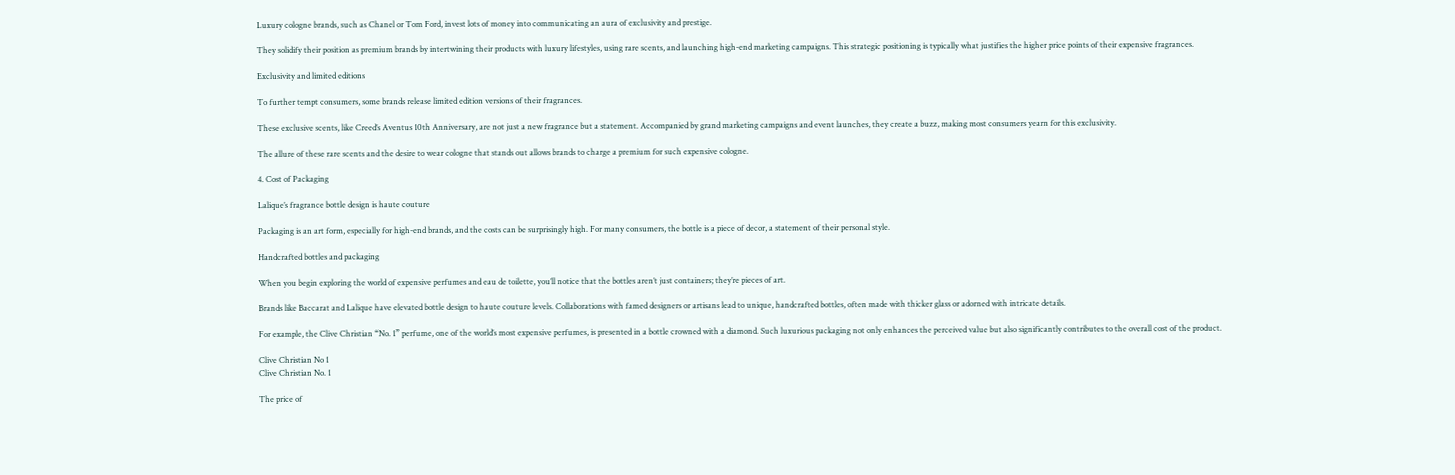Luxury cologne brands, such as Chanel or Tom Ford, invest lots of money into communicating an aura of exclusivity and prestige.

They solidify their position as premium brands by intertwining their products with luxury lifestyles, using rare scents, and launching high-end marketing campaigns. This strategic positioning is typically what justifies the higher price points of their expensive fragrances.

Exclusivity and limited editions

To further tempt consumers, some brands release limited edition versions of their fragrances.

These exclusive scents, like Creed’s Aventus 10th Anniversary, are not just a new fragrance but a statement. Accompanied by grand marketing campaigns and event launches, they create a buzz, making most consumers yearn for this exclusivity.

The allure of these rare scents and the desire to wear cologne that stands out allows brands to charge a premium for such expensive cologne.

4. Cost of Packaging

Lalique’s fragrance bottle design is haute couture

Packaging is an art form, especially for high-end brands, and the costs can be surprisingly high. For many consumers, the bottle is a piece of decor, a statement of their personal style.

Handcrafted bottles and packaging

When you begin exploring the world of expensive perfumes and eau de toilette, you’ll notice that the bottles aren’t just containers; they’re pieces of art.

Brands like Baccarat and Lalique have elevated bottle design to haute couture levels. Collaborations with famed designers or artisans lead to unique, handcrafted bottles, often made with thicker glass or adorned with intricate details.

For example, the Clive Christian “No. 1” perfume, one of the world’s most expensive perfumes, is presented in a bottle crowned with a diamond. Such luxurious packaging not only enhances the perceived value but also significantly contributes to the overall cost of the product.

Clive Christian No 1
Clive Christian No. 1

The price of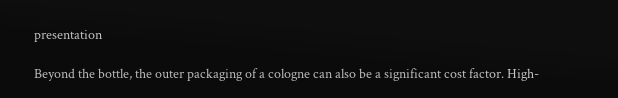presentation

Beyond the bottle, the outer packaging of a cologne can also be a significant cost factor. High-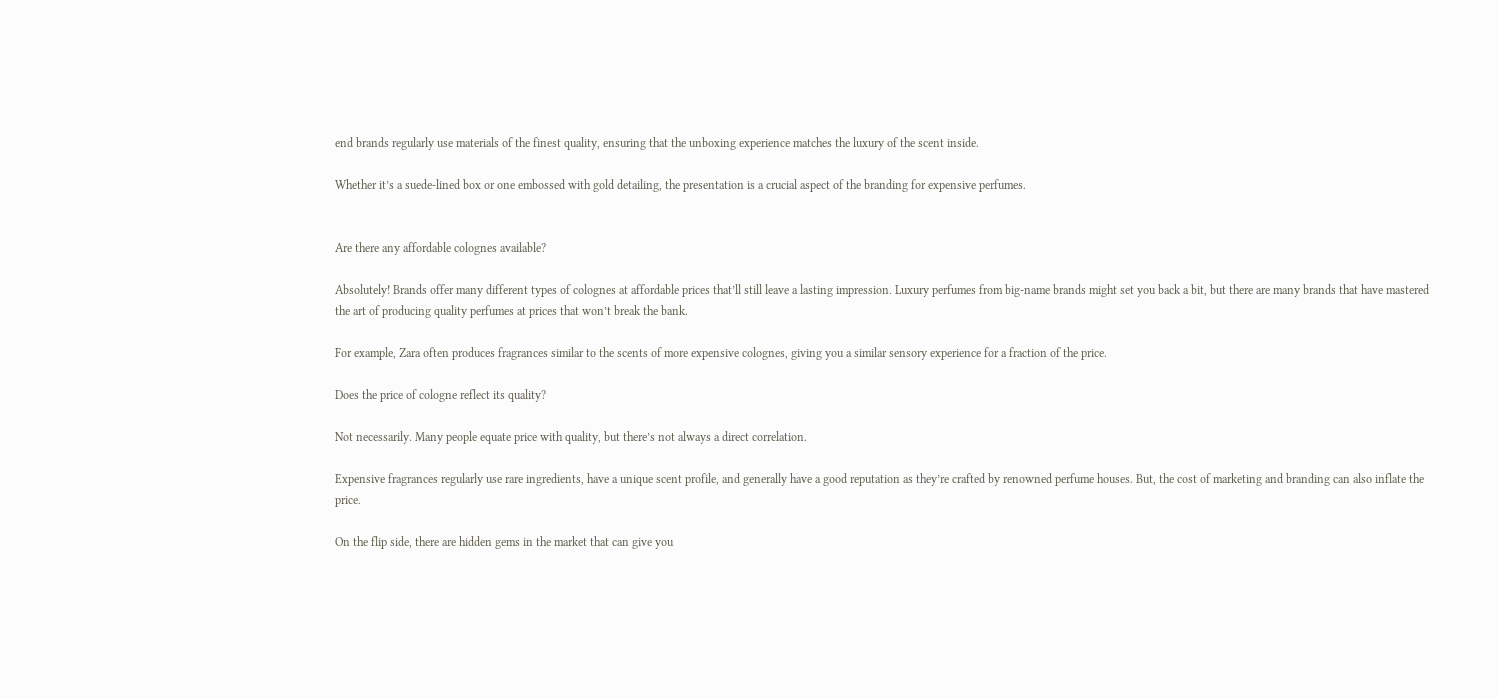end brands regularly use materials of the finest quality, ensuring that the unboxing experience matches the luxury of the scent inside.

Whether it’s a suede-lined box or one embossed with gold detailing, the presentation is a crucial aspect of the branding for expensive perfumes.


Are there any affordable colognes available?

Absolutely! Brands offer many different types of colognes at affordable prices that’ll still leave a lasting impression. Luxury perfumes from big-name brands might set you back a bit, but there are many brands that have mastered the art of producing quality perfumes at prices that won’t break the bank.

For example, Zara often produces fragrances similar to the scents of more expensive colognes, giving you a similar sensory experience for a fraction of the price.

Does the price of cologne reflect its quality?

Not necessarily. Many people equate price with quality, but there’s not always a direct correlation.

Expensive fragrances regularly use rare ingredients, have a unique scent profile, and generally have a good reputation as they’re crafted by renowned perfume houses. But, the cost of marketing and branding can also inflate the price.

On the flip side, there are hidden gems in the market that can give you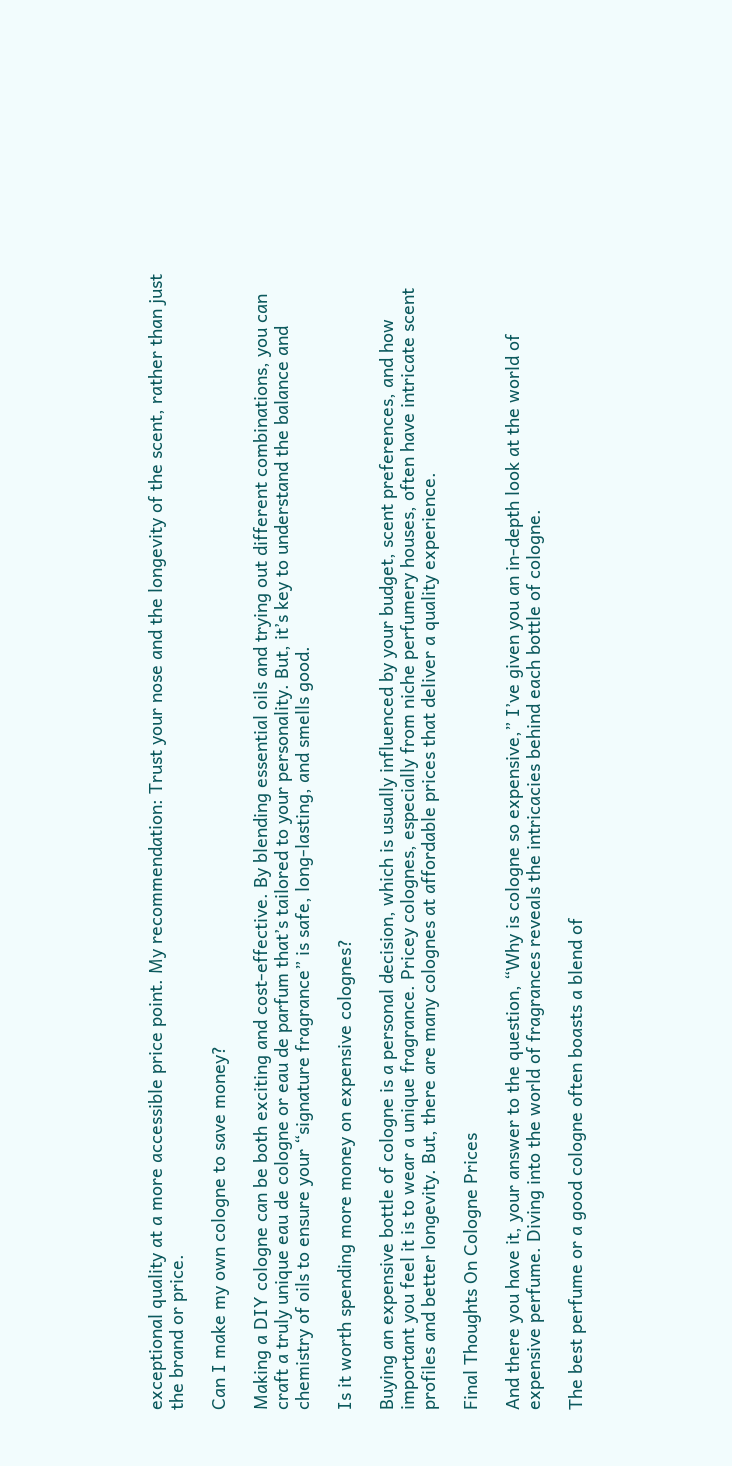exceptional quality at a more accessible price point. My recommendation: Trust your nose and the longevity of the scent, rather than just the brand or price.

Can I make my own cologne to save money?

Making a DIY cologne can be both exciting and cost-effective. By blending essential oils and trying out different combinations, you can craft a truly unique eau de cologne or eau de parfum that’s tailored to your personality. But, it’s key to understand the balance and chemistry of oils to ensure your “signature fragrance” is safe, long-lasting, and smells good.

Is it worth spending more money on expensive colognes?

Buying an expensive bottle of cologne is a personal decision, which is usually influenced by your budget, scent preferences, and how important you feel it is to wear a unique fragrance. Pricey colognes, especially from niche perfumery houses, often have intricate scent profiles and better longevity. But, there are many colognes at affordable prices that deliver a quality experience.

Final Thoughts On Cologne Prices

And there you have it, your answer to the question, “Why is cologne so expensive,” I’ve given you an in-depth look at the world of expensive perfume. Diving into the world of fragrances reveals the intricacies behind each bottle of cologne.

The best perfume or a good cologne often boasts a blend of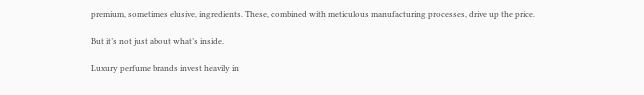premium, sometimes elusive, ingredients. These, combined with meticulous manufacturing processes, drive up the price.

But it’s not just about what’s inside.

Luxury perfume brands invest heavily in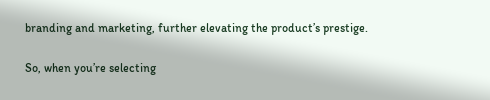branding and marketing, further elevating the product’s prestige.

So, when you’re selecting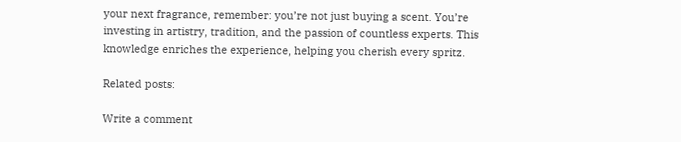your next fragrance, remember: you’re not just buying a scent. You’re investing in artistry, tradition, and the passion of countless experts. This knowledge enriches the experience, helping you cherish every spritz.

Related posts:

Write a comment